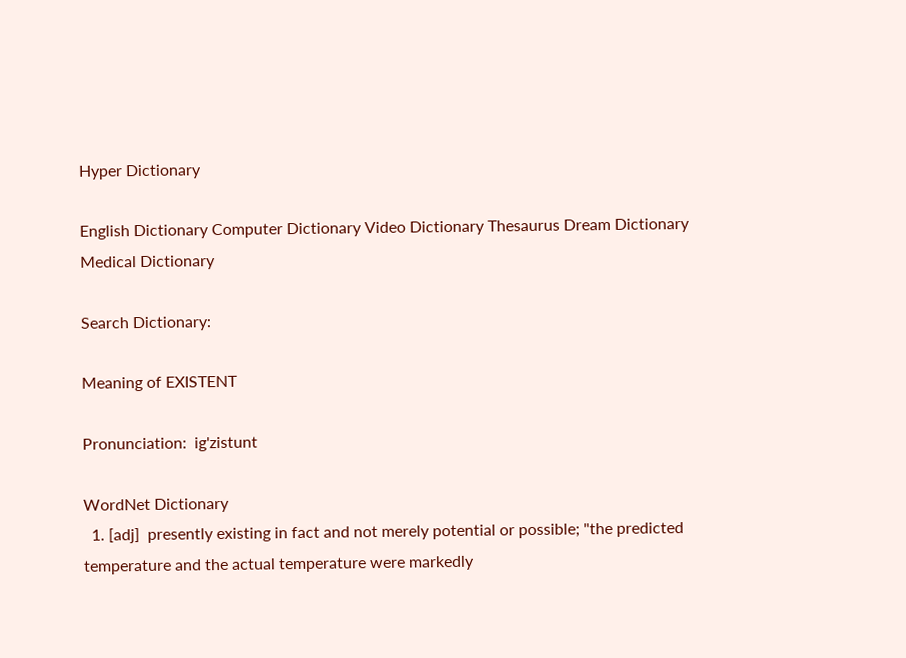Hyper Dictionary

English Dictionary Computer Dictionary Video Dictionary Thesaurus Dream Dictionary Medical Dictionary

Search Dictionary:

Meaning of EXISTENT

Pronunciation:  ig'zistunt

WordNet Dictionary
  1. [adj]  presently existing in fact and not merely potential or possible; "the predicted temperature and the actual temperature were markedly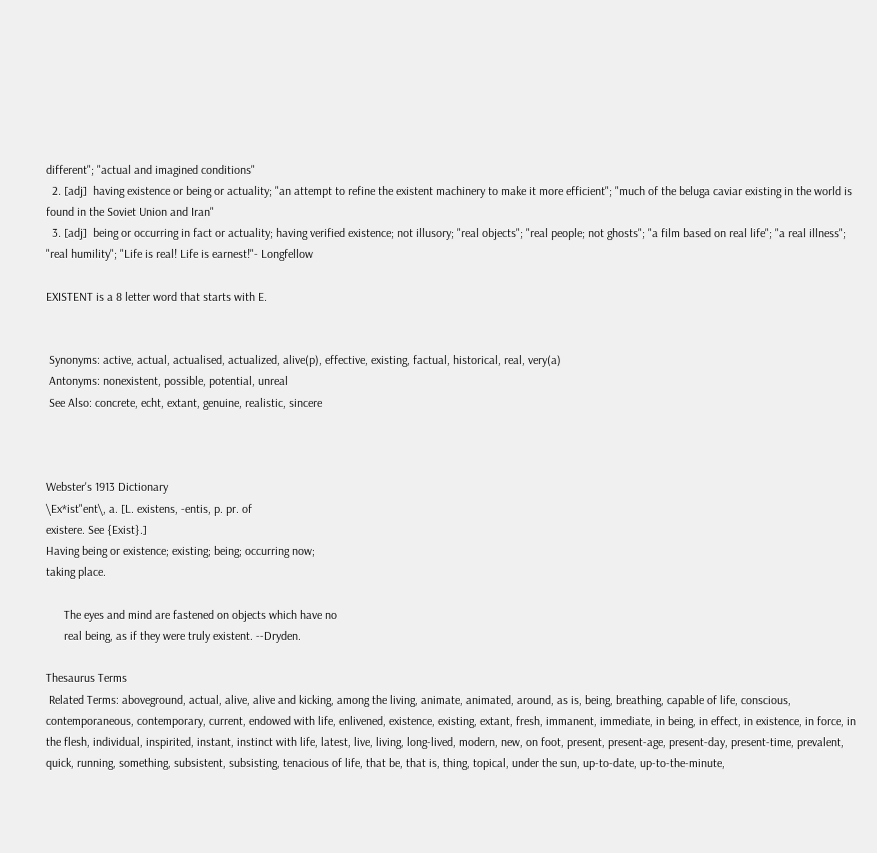different"; "actual and imagined conditions"
  2. [adj]  having existence or being or actuality; "an attempt to refine the existent machinery to make it more efficient"; "much of the beluga caviar existing in the world is found in the Soviet Union and Iran"
  3. [adj]  being or occurring in fact or actuality; having verified existence; not illusory; "real objects"; "real people; not ghosts"; "a film based on real life"; "a real illness"; "real humility"; "Life is real! Life is earnest!"- Longfellow

EXISTENT is a 8 letter word that starts with E.


 Synonyms: active, actual, actualised, actualized, alive(p), effective, existing, factual, historical, real, very(a)
 Antonyms: nonexistent, possible, potential, unreal
 See Also: concrete, echt, extant, genuine, realistic, sincere



Webster's 1913 Dictionary
\Ex*ist"ent\, a. [L. existens, -entis, p. pr. of
existere. See {Exist}.]
Having being or existence; existing; being; occurring now;
taking place.

      The eyes and mind are fastened on objects which have no
      real being, as if they were truly existent. --Dryden.

Thesaurus Terms
 Related Terms: aboveground, actual, alive, alive and kicking, among the living, animate, animated, around, as is, being, breathing, capable of life, conscious, contemporaneous, contemporary, current, endowed with life, enlivened, existence, existing, extant, fresh, immanent, immediate, in being, in effect, in existence, in force, in the flesh, individual, inspirited, instant, instinct with life, latest, live, living, long-lived, modern, new, on foot, present, present-age, present-day, present-time, prevalent, quick, running, something, subsistent, subsisting, tenacious of life, that be, that is, thing, topical, under the sun, up-to-date, up-to-the-minute,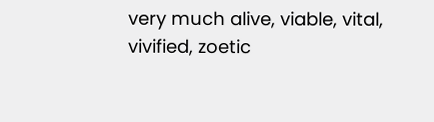very much alive, viable, vital, vivified, zoetic